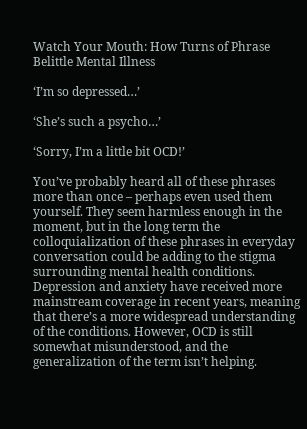Watch Your Mouth: How Turns of Phrase Belittle Mental Illness

‘I’m so depressed…’

‘She’s such a psycho…’

‘Sorry, I’m a little bit OCD!’

You’ve probably heard all of these phrases more than once – perhaps even used them yourself. They seem harmless enough in the moment, but in the long term the colloquialization of these phrases in everyday conversation could be adding to the stigma surrounding mental health conditions. Depression and anxiety have received more mainstream coverage in recent years, meaning that there’s a more widespread understanding of the conditions. However, OCD is still somewhat misunderstood, and the generalization of the term isn’t helping.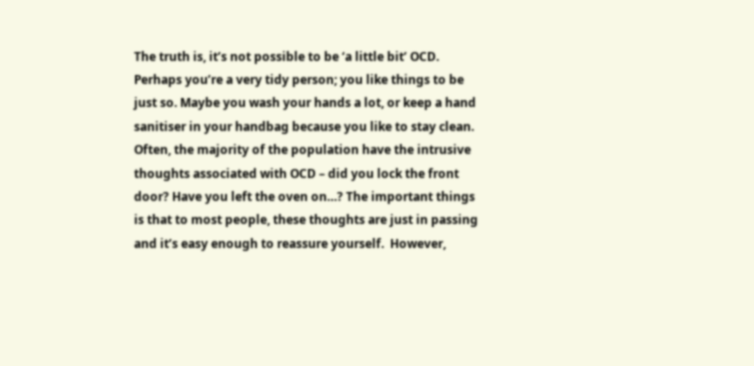The truth is, it’s not possible to be ‘a little bit’ OCD. Perhaps you’re a very tidy person; you like things to be just so. Maybe you wash your hands a lot, or keep a hand sanitiser in your handbag because you like to stay clean. Often, the majority of the population have the intrusive thoughts associated with OCD – did you lock the front door? Have you left the oven on…? The important things is that to most people, these thoughts are just in passing and it’s easy enough to reassure yourself.  However,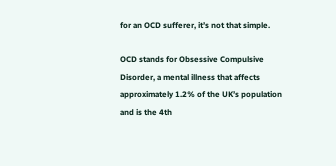for an OCD sufferer, it’s not that simple.

OCD stands for Obsessive Compulsive Disorder, a mental illness that affects approximately 1.2% of the UK’s population and is the 4th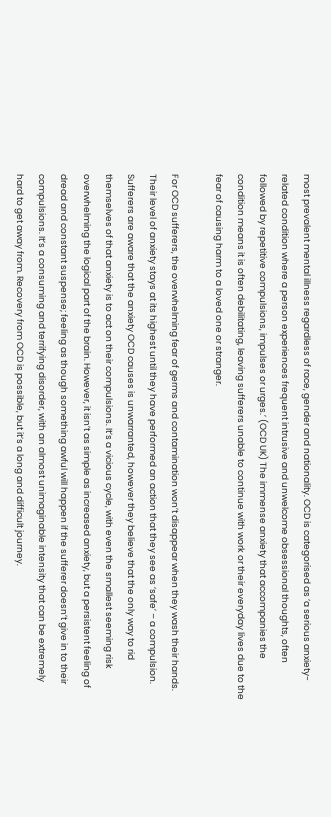most prevalent mental illness regardless of race, gender and nationality. OCD is categorised as ‘a serious anxiety-related condition where a person experiences frequent intrusive and unwelcome obsessional thoughts, often followed by repetitive compulsions, impulses or urges.’ (OCD UK) The immense anxiety that accompanies the condition means it is often debilitating, leaving sufferers unable to continue with work or their everyday lives due to the fear of causing harm to a loved one or stranger.

For OCD sufferers, the overwhelming fear of germs and contamination won’t disappear when they wash their hands. Their level of anxiety stays at its highest until they have performed an action that they see as ‘safe’ – a compulsion. Sufferers are aware that the anxiety OCD causes is unwarranted, however they believe that the only way to rid themselves of that anxiety is to act on their compulsions. It’s a vicious cycle, with even the smallest seeming risk overwhelming the logical part of the brain. However, it isn’t as simple as increased anxiety, but a persistent feeling of dread and constant suspense; feeling as though something awful will happen if the sufferer doesn’t give in to their compulsions. It’s a consuming and terrifying disorder, with an almost unimaginable intensity that can be extremely hard to get away from. Recovery from OCD is possible, but it’s a long and difficult journey.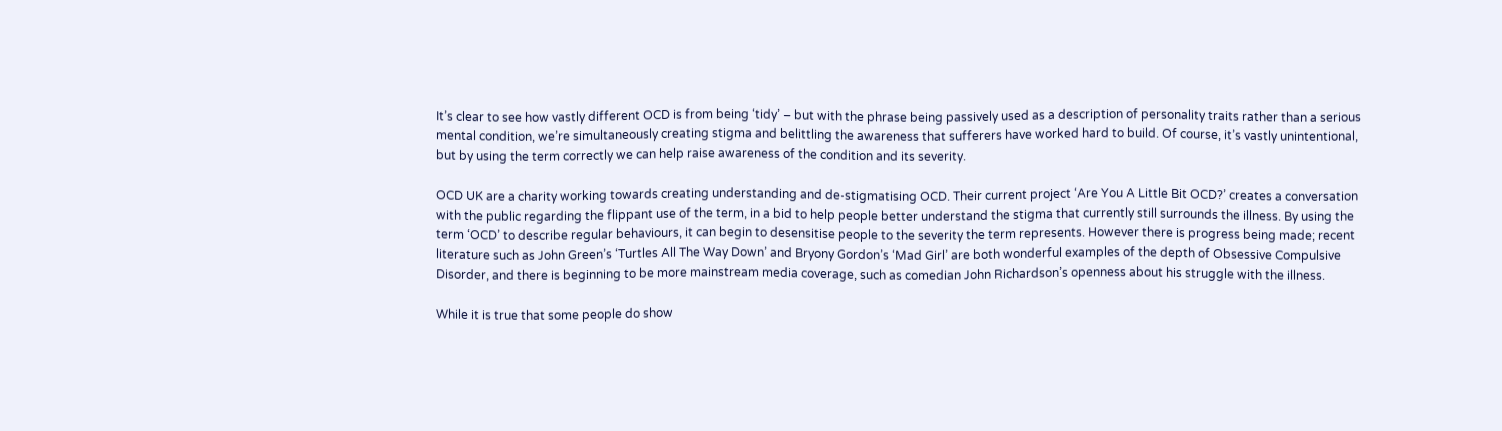It’s clear to see how vastly different OCD is from being ‘tidy’ – but with the phrase being passively used as a description of personality traits rather than a serious mental condition, we’re simultaneously creating stigma and belittling the awareness that sufferers have worked hard to build. Of course, it’s vastly unintentional, but by using the term correctly we can help raise awareness of the condition and its severity.

OCD UK are a charity working towards creating understanding and de-stigmatising OCD. Their current project ‘Are You A Little Bit OCD?’ creates a conversation with the public regarding the flippant use of the term, in a bid to help people better understand the stigma that currently still surrounds the illness. By using the term ‘OCD’ to describe regular behaviours, it can begin to desensitise people to the severity the term represents. However there is progress being made; recent literature such as John Green’s ‘Turtles All The Way Down’ and Bryony Gordon’s ‘Mad Girl’ are both wonderful examples of the depth of Obsessive Compulsive Disorder, and there is beginning to be more mainstream media coverage, such as comedian John Richardson’s openness about his struggle with the illness.

While it is true that some people do show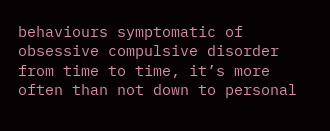behaviours symptomatic of obsessive compulsive disorder from time to time, it’s more often than not down to personal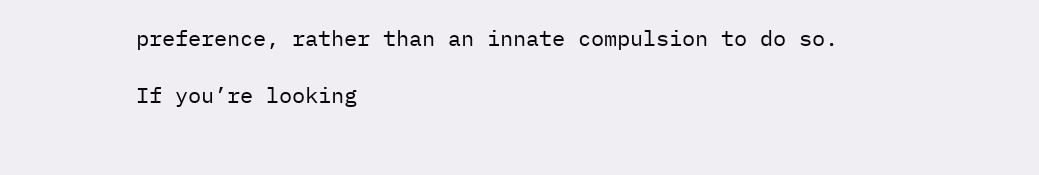preference, rather than an innate compulsion to do so.

If you’re looking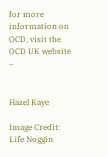for more information on OCD, visit the OCD UK website –


Hazel Kaye

Image Credit: Life Noggin